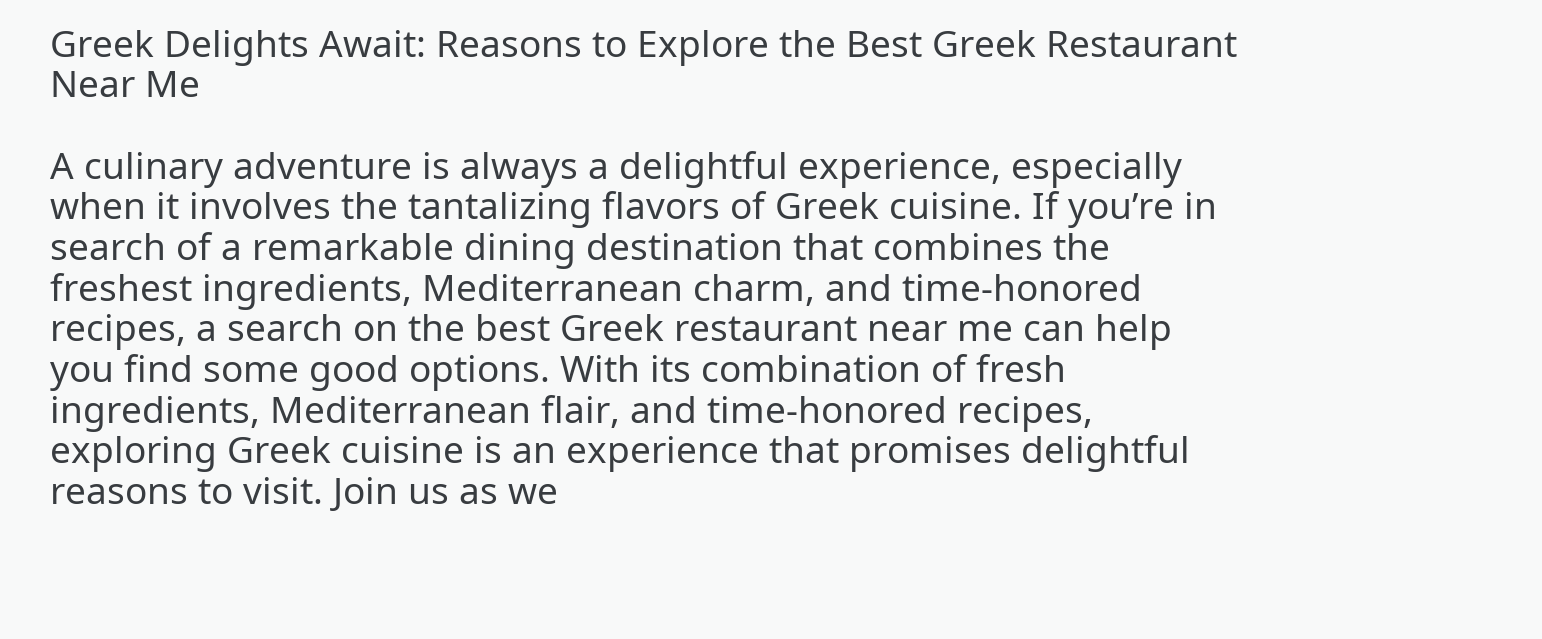Greek Delights Await: Reasons to Explore the Best Greek Restaurant Near Me

A culinary adventure is always a delightful experience, especially when it involves the tantalizing flavors of Greek cuisine. If you’re in search of a remarkable dining destination that combines the freshest ingredients, Mediterranean charm, and time-honored recipes, a search on the best Greek restaurant near me can help you find some good options. With its combination of fresh ingredients, Mediterranean flair, and time-honored recipes, exploring Greek cuisine is an experience that promises delightful reasons to visit. Join us as we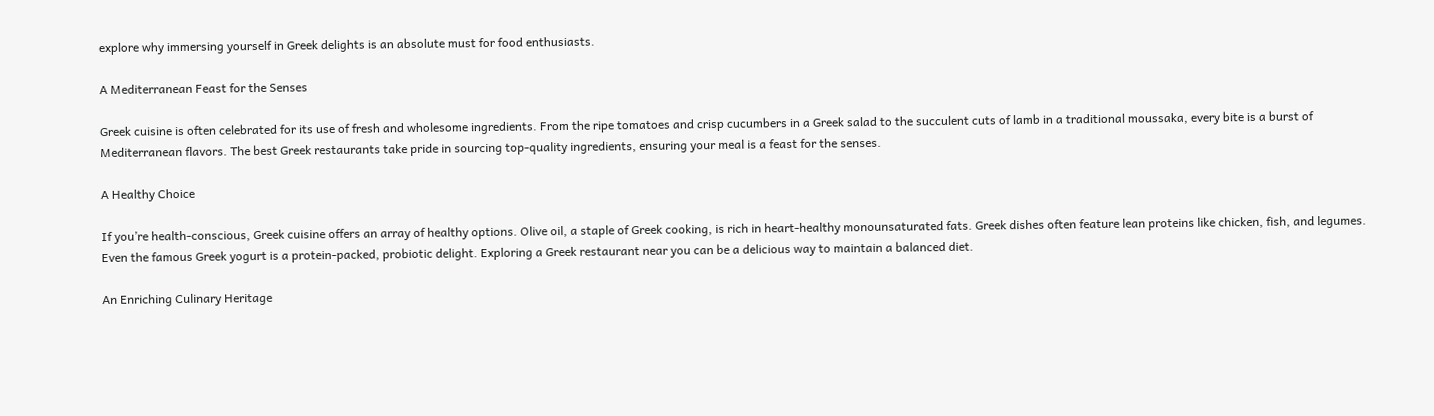explore why immersing yourself in Greek delights is an absolute must for food enthusiasts.

A Mediterranean Feast for the Senses

Greek cuisine is often celebrated for its use of fresh and wholesome ingredients. From the ripe tomatoes and crisp cucumbers in a Greek salad to the succulent cuts of lamb in a traditional moussaka, every bite is a burst of Mediterranean flavors. The best Greek restaurants take pride in sourcing top-quality ingredients, ensuring your meal is a feast for the senses.

A Healthy Choice

If you’re health-conscious, Greek cuisine offers an array of healthy options. Olive oil, a staple of Greek cooking, is rich in heart-healthy monounsaturated fats. Greek dishes often feature lean proteins like chicken, fish, and legumes. Even the famous Greek yogurt is a protein-packed, probiotic delight. Exploring a Greek restaurant near you can be a delicious way to maintain a balanced diet.

An Enriching Culinary Heritage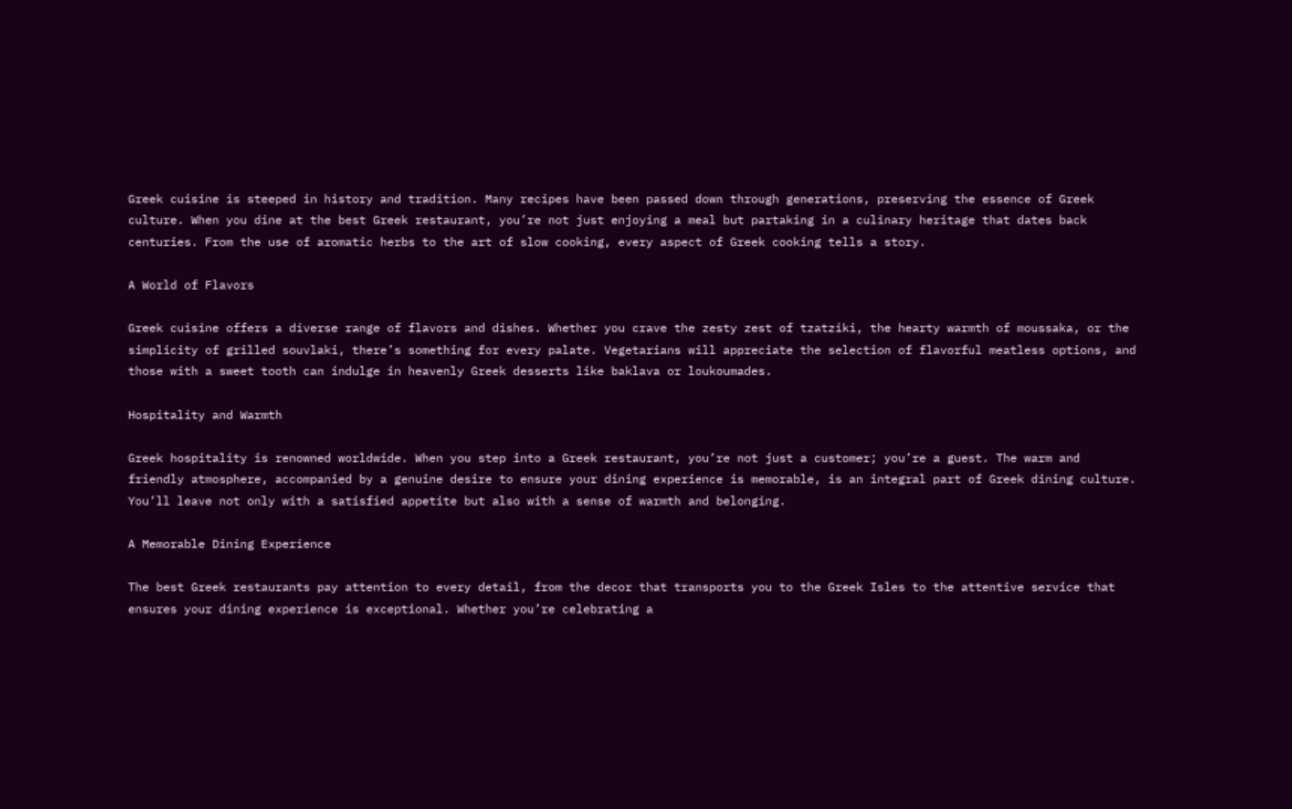Greek cuisine is steeped in history and tradition. Many recipes have been passed down through generations, preserving the essence of Greek culture. When you dine at the best Greek restaurant, you’re not just enjoying a meal but partaking in a culinary heritage that dates back centuries. From the use of aromatic herbs to the art of slow cooking, every aspect of Greek cooking tells a story.

A World of Flavors

Greek cuisine offers a diverse range of flavors and dishes. Whether you crave the zesty zest of tzatziki, the hearty warmth of moussaka, or the simplicity of grilled souvlaki, there’s something for every palate. Vegetarians will appreciate the selection of flavorful meatless options, and those with a sweet tooth can indulge in heavenly Greek desserts like baklava or loukoumades.

Hospitality and Warmth

Greek hospitality is renowned worldwide. When you step into a Greek restaurant, you’re not just a customer; you’re a guest. The warm and friendly atmosphere, accompanied by a genuine desire to ensure your dining experience is memorable, is an integral part of Greek dining culture. You’ll leave not only with a satisfied appetite but also with a sense of warmth and belonging.

A Memorable Dining Experience

The best Greek restaurants pay attention to every detail, from the decor that transports you to the Greek Isles to the attentive service that ensures your dining experience is exceptional. Whether you’re celebrating a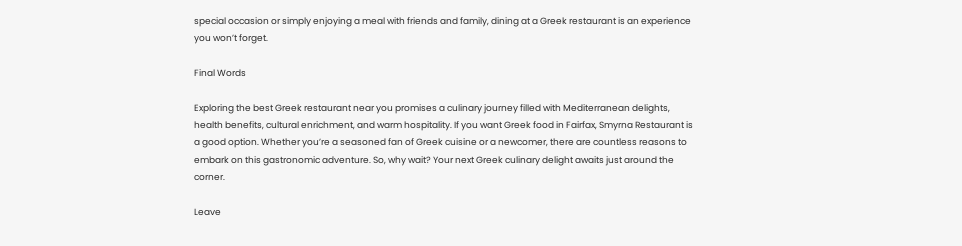special occasion or simply enjoying a meal with friends and family, dining at a Greek restaurant is an experience you won’t forget.

Final Words

Exploring the best Greek restaurant near you promises a culinary journey filled with Mediterranean delights, health benefits, cultural enrichment, and warm hospitality. If you want Greek food in Fairfax, Smyrna Restaurant is a good option. Whether you’re a seasoned fan of Greek cuisine or a newcomer, there are countless reasons to embark on this gastronomic adventure. So, why wait? Your next Greek culinary delight awaits just around the corner.

Leave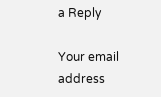a Reply

Your email address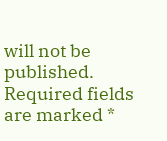will not be published. Required fields are marked *